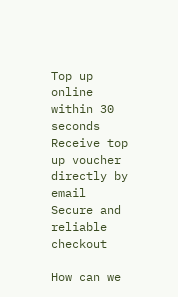Top up online within 30 seconds
Receive top up voucher directly by email
Secure and reliable checkout

How can we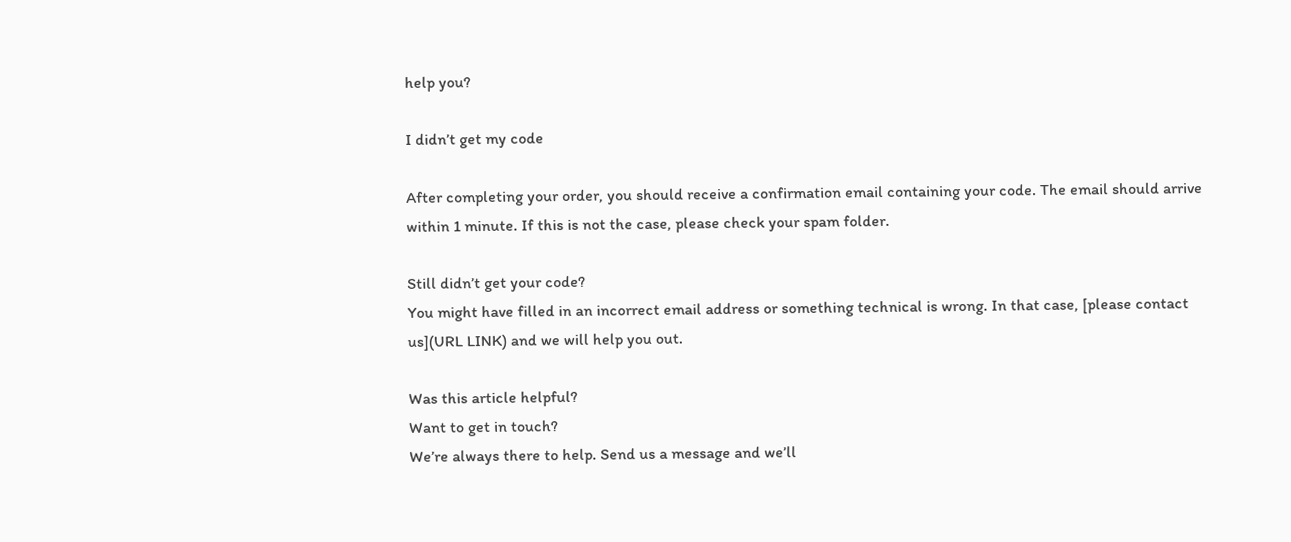help you?

I didn’t get my code

After completing your order, you should receive a confirmation email containing your code. The email should arrive within 1 minute. If this is not the case, please check your spam folder.

Still didn’t get your code?
You might have filled in an incorrect email address or something technical is wrong. In that case, [please contact us](URL LINK) and we will help you out.

Was this article helpful?
Want to get in touch?
We’re always there to help. Send us a message and we’ll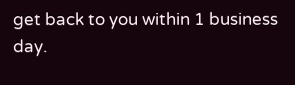get back to you within 1 business day.